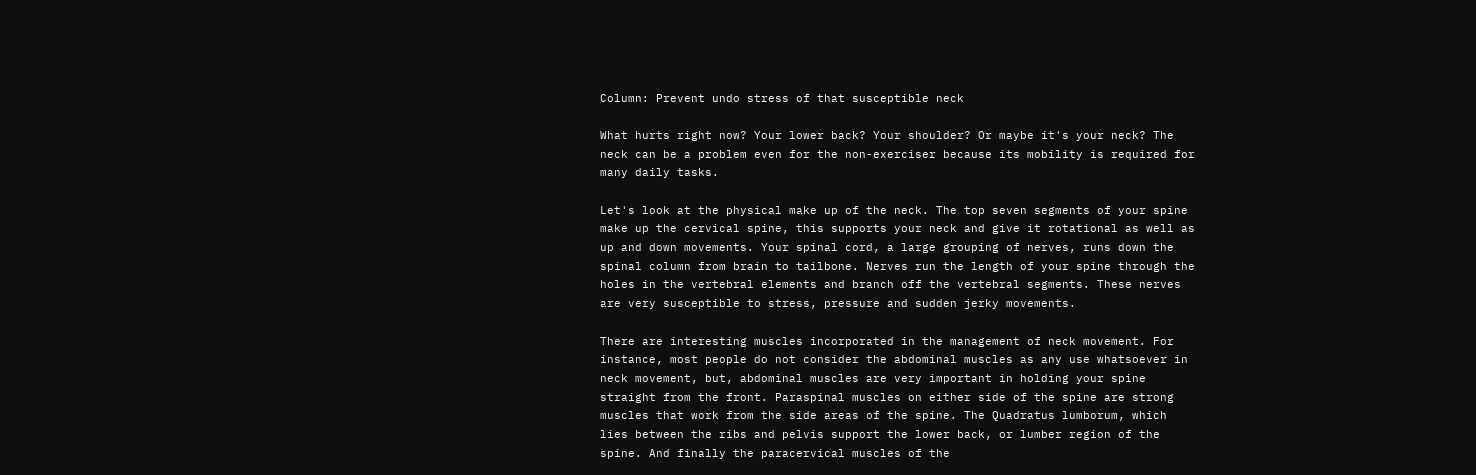Column: Prevent undo stress of that susceptible neck

What hurts right now? Your lower back? Your shoulder? Or maybe it's your neck? The neck can be a problem even for the non-exerciser because its mobility is required for many daily tasks.

Let's look at the physical make up of the neck. The top seven segments of your spine make up the cervical spine, this supports your neck and give it rotational as well as up and down movements. Your spinal cord, a large grouping of nerves, runs down the spinal column from brain to tailbone. Nerves run the length of your spine through the holes in the vertebral elements and branch off the vertebral segments. These nerves are very susceptible to stress, pressure and sudden jerky movements.

There are interesting muscles incorporated in the management of neck movement. For instance, most people do not consider the abdominal muscles as any use whatsoever in neck movement, but, abdominal muscles are very important in holding your spine straight from the front. Paraspinal muscles on either side of the spine are strong muscles that work from the side areas of the spine. The Quadratus lumborum, which lies between the ribs and pelvis support the lower back, or lumber region of the spine. And finally the paracervical muscles of the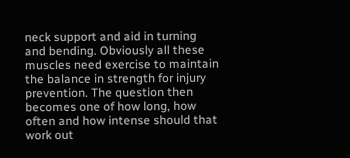neck support and aid in turning and bending. Obviously all these muscles need exercise to maintain the balance in strength for injury prevention. The question then becomes one of how long, how often and how intense should that work out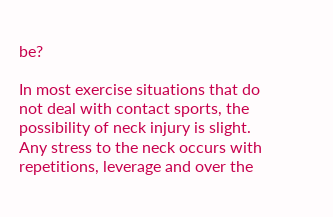be?

In most exercise situations that do not deal with contact sports, the possibility of neck injury is slight. Any stress to the neck occurs with repetitions, leverage and over the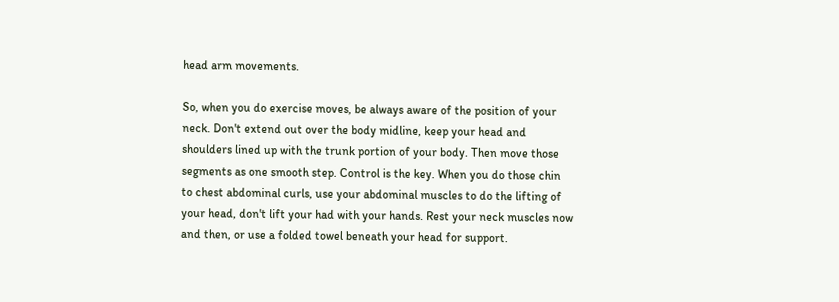head arm movements.

So, when you do exercise moves, be always aware of the position of your neck. Don't extend out over the body midline, keep your head and shoulders lined up with the trunk portion of your body. Then move those segments as one smooth step. Control is the key. When you do those chin to chest abdominal curls, use your abdominal muscles to do the lifting of your head, don't lift your had with your hands. Rest your neck muscles now and then, or use a folded towel beneath your head for support.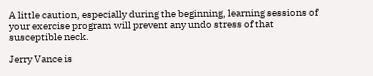A little caution, especially during the beginning, learning sessions of your exercise program will prevent any undo stress of that susceptible neck.

Jerry Vance is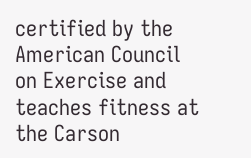certified by the American Council on Exercise and teaches fitness at the Carson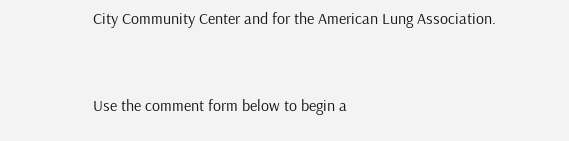City Community Center and for the American Lung Association.


Use the comment form below to begin a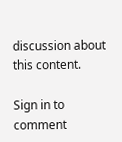discussion about this content.

Sign in to comment